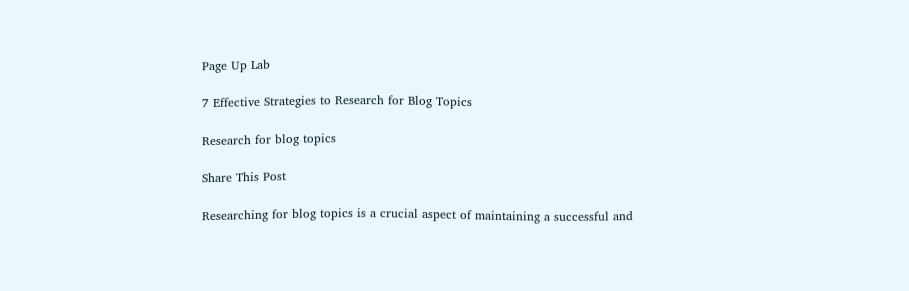Page Up Lab

7 Effective Strategies to Research for Blog Topics

Research for blog topics

Share This Post

Researching for blog topics is a crucial aspect of maintaining a successful and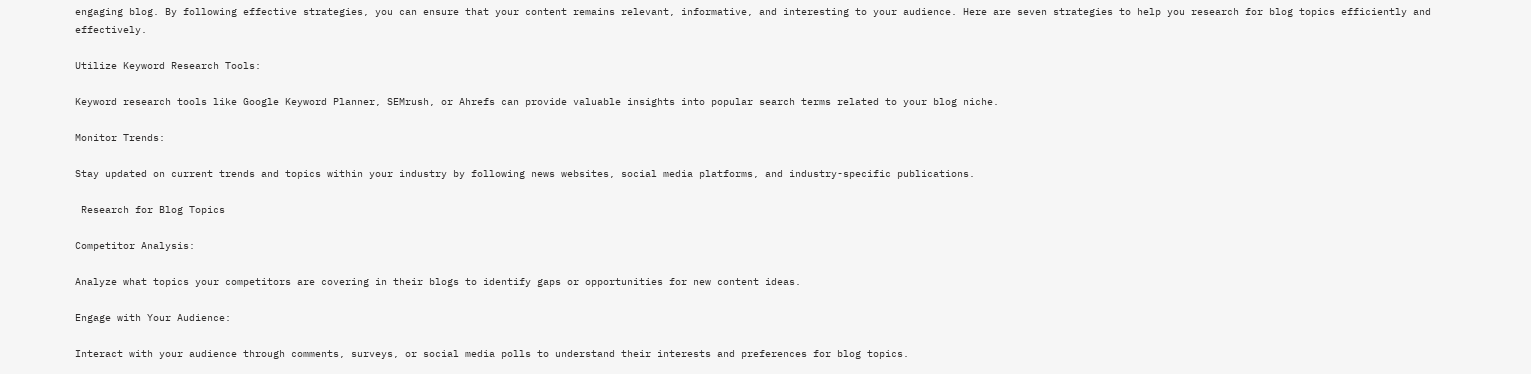engaging blog. By following effective strategies, you can ensure that your content remains relevant, informative, and interesting to your audience. Here are seven strategies to help you research for blog topics efficiently and effectively.

Utilize Keyword Research Tools:

Keyword research tools like Google Keyword Planner, SEMrush, or Ahrefs can provide valuable insights into popular search terms related to your blog niche.

Monitor Trends:

Stay updated on current trends and topics within your industry by following news websites, social media platforms, and industry-specific publications.

 Research for Blog Topics

Competitor Analysis:

Analyze what topics your competitors are covering in their blogs to identify gaps or opportunities for new content ideas.

Engage with Your Audience:

Interact with your audience through comments, surveys, or social media polls to understand their interests and preferences for blog topics.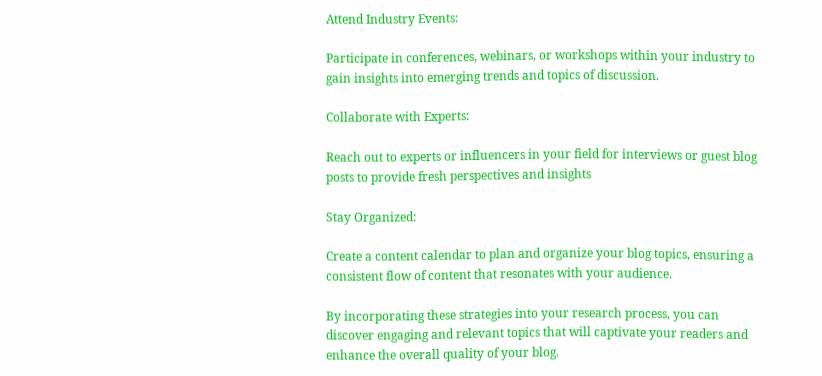Attend Industry Events:

Participate in conferences, webinars, or workshops within your industry to gain insights into emerging trends and topics of discussion.

Collaborate with Experts:

Reach out to experts or influencers in your field for interviews or guest blog posts to provide fresh perspectives and insights

Stay Organized:

Create a content calendar to plan and organize your blog topics, ensuring a consistent flow of content that resonates with your audience.

By incorporating these strategies into your research process, you can discover engaging and relevant topics that will captivate your readers and enhance the overall quality of your blog.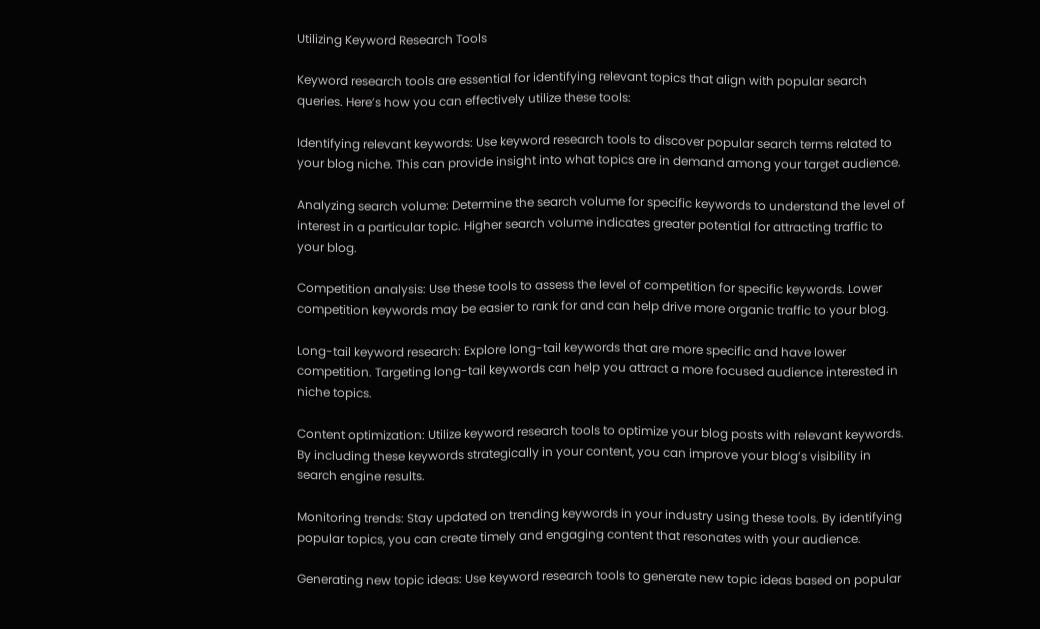Utilizing Keyword Research Tools

Keyword research tools are essential for identifying relevant topics that align with popular search queries. Here’s how you can effectively utilize these tools:

Identifying relevant keywords: Use keyword research tools to discover popular search terms related to your blog niche. This can provide insight into what topics are in demand among your target audience.

Analyzing search volume: Determine the search volume for specific keywords to understand the level of interest in a particular topic. Higher search volume indicates greater potential for attracting traffic to your blog.

Competition analysis: Use these tools to assess the level of competition for specific keywords. Lower competition keywords may be easier to rank for and can help drive more organic traffic to your blog.

Long-tail keyword research: Explore long-tail keywords that are more specific and have lower competition. Targeting long-tail keywords can help you attract a more focused audience interested in niche topics.

Content optimization: Utilize keyword research tools to optimize your blog posts with relevant keywords. By including these keywords strategically in your content, you can improve your blog’s visibility in search engine results.

Monitoring trends: Stay updated on trending keywords in your industry using these tools. By identifying popular topics, you can create timely and engaging content that resonates with your audience.

Generating new topic ideas: Use keyword research tools to generate new topic ideas based on popular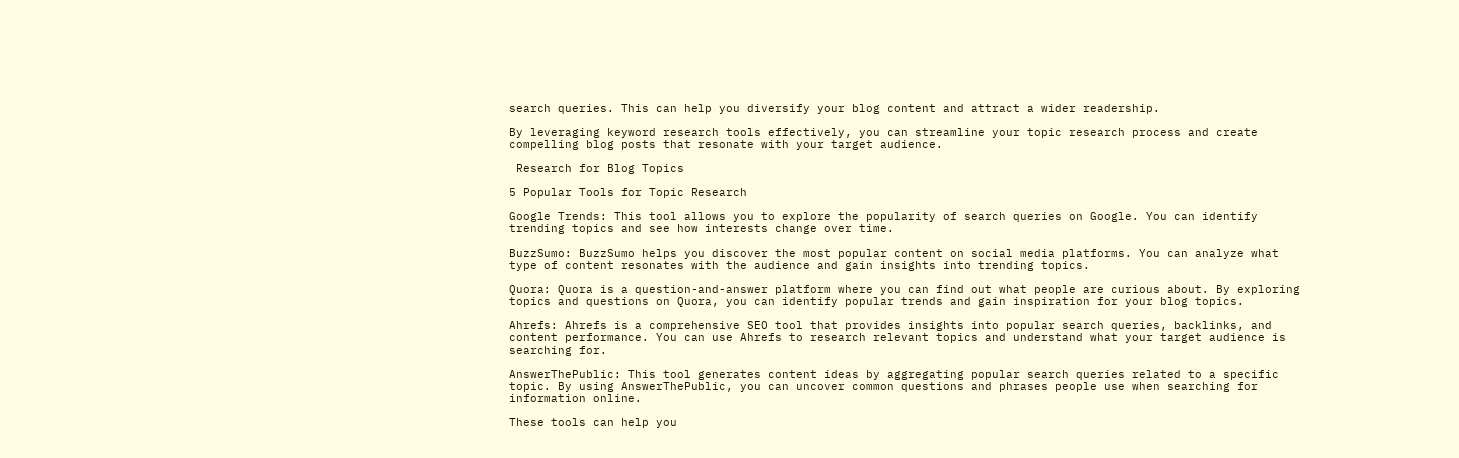search queries. This can help you diversify your blog content and attract a wider readership.

By leveraging keyword research tools effectively, you can streamline your topic research process and create compelling blog posts that resonate with your target audience.

 Research for Blog Topics

5 Popular Tools for Topic Research

Google Trends: This tool allows you to explore the popularity of search queries on Google. You can identify trending topics and see how interests change over time.

BuzzSumo: BuzzSumo helps you discover the most popular content on social media platforms. You can analyze what type of content resonates with the audience and gain insights into trending topics.

Quora: Quora is a question-and-answer platform where you can find out what people are curious about. By exploring topics and questions on Quora, you can identify popular trends and gain inspiration for your blog topics.

Ahrefs: Ahrefs is a comprehensive SEO tool that provides insights into popular search queries, backlinks, and content performance. You can use Ahrefs to research relevant topics and understand what your target audience is searching for.

AnswerThePublic: This tool generates content ideas by aggregating popular search queries related to a specific topic. By using AnswerThePublic, you can uncover common questions and phrases people use when searching for information online.

These tools can help you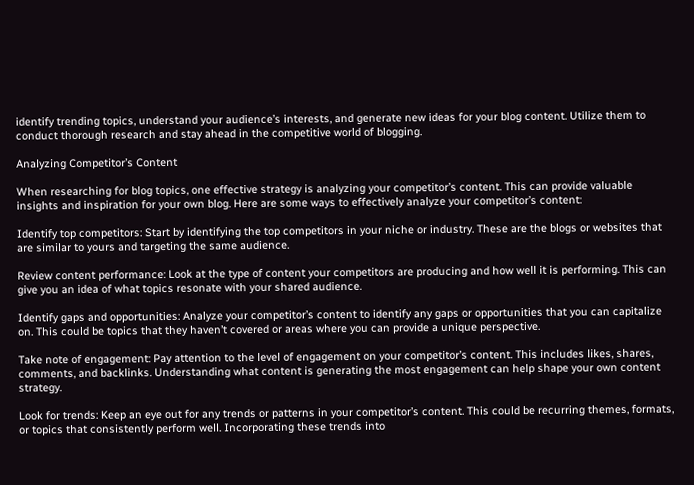identify trending topics, understand your audience’s interests, and generate new ideas for your blog content. Utilize them to conduct thorough research and stay ahead in the competitive world of blogging.

Analyzing Competitor’s Content

When researching for blog topics, one effective strategy is analyzing your competitor’s content. This can provide valuable insights and inspiration for your own blog. Here are some ways to effectively analyze your competitor’s content:

Identify top competitors: Start by identifying the top competitors in your niche or industry. These are the blogs or websites that are similar to yours and targeting the same audience.

Review content performance: Look at the type of content your competitors are producing and how well it is performing. This can give you an idea of what topics resonate with your shared audience.

Identify gaps and opportunities: Analyze your competitor’s content to identify any gaps or opportunities that you can capitalize on. This could be topics that they haven’t covered or areas where you can provide a unique perspective.

Take note of engagement: Pay attention to the level of engagement on your competitor’s content. This includes likes, shares, comments, and backlinks. Understanding what content is generating the most engagement can help shape your own content strategy.

Look for trends: Keep an eye out for any trends or patterns in your competitor’s content. This could be recurring themes, formats, or topics that consistently perform well. Incorporating these trends into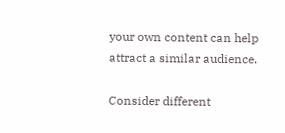your own content can help attract a similar audience.

Consider different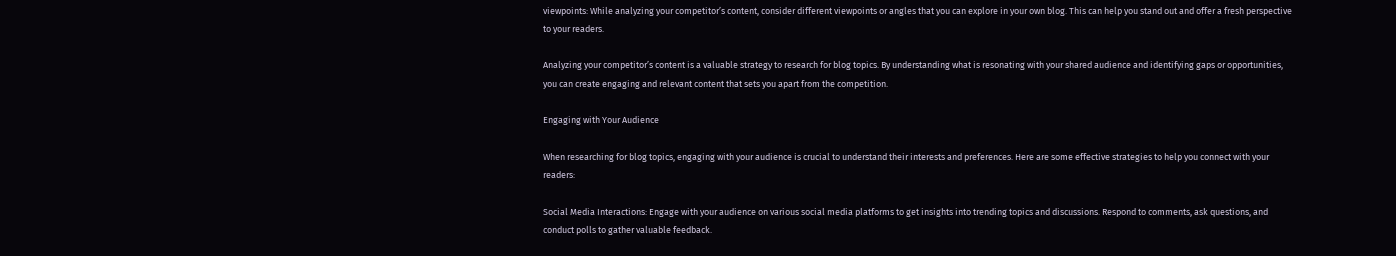viewpoints: While analyzing your competitor’s content, consider different viewpoints or angles that you can explore in your own blog. This can help you stand out and offer a fresh perspective to your readers.

Analyzing your competitor’s content is a valuable strategy to research for blog topics. By understanding what is resonating with your shared audience and identifying gaps or opportunities, you can create engaging and relevant content that sets you apart from the competition.

Engaging with Your Audience

When researching for blog topics, engaging with your audience is crucial to understand their interests and preferences. Here are some effective strategies to help you connect with your readers:

Social Media Interactions: Engage with your audience on various social media platforms to get insights into trending topics and discussions. Respond to comments, ask questions, and conduct polls to gather valuable feedback.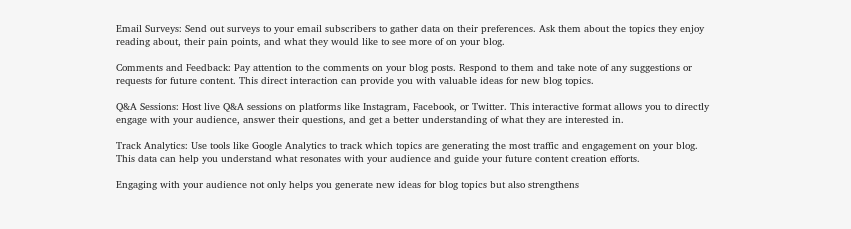Email Surveys: Send out surveys to your email subscribers to gather data on their preferences. Ask them about the topics they enjoy reading about, their pain points, and what they would like to see more of on your blog.

Comments and Feedback: Pay attention to the comments on your blog posts. Respond to them and take note of any suggestions or requests for future content. This direct interaction can provide you with valuable ideas for new blog topics.

Q&A Sessions: Host live Q&A sessions on platforms like Instagram, Facebook, or Twitter. This interactive format allows you to directly engage with your audience, answer their questions, and get a better understanding of what they are interested in.

Track Analytics: Use tools like Google Analytics to track which topics are generating the most traffic and engagement on your blog. This data can help you understand what resonates with your audience and guide your future content creation efforts.

Engaging with your audience not only helps you generate new ideas for blog topics but also strengthens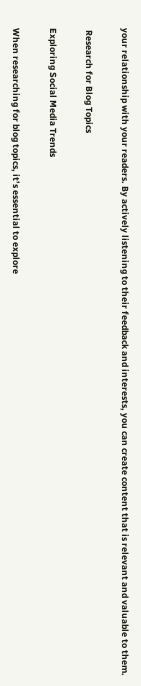your relationship with your readers. By actively listening to their feedback and interests, you can create content that is relevant and valuable to them.

 Research for Blog Topics

Exploring Social Media Trends

When researching for blog topics, it’s essential to explore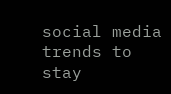social media trends to stay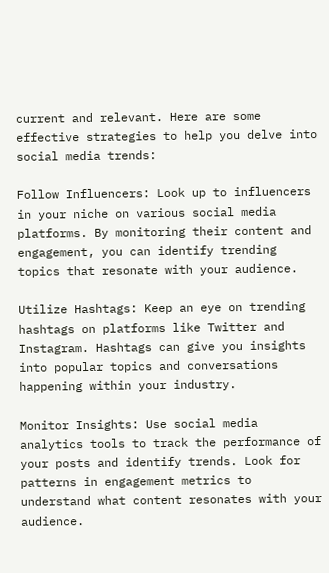current and relevant. Here are some effective strategies to help you delve into social media trends:

Follow Influencers: Look up to influencers in your niche on various social media platforms. By monitoring their content and engagement, you can identify trending topics that resonate with your audience.

Utilize Hashtags: Keep an eye on trending hashtags on platforms like Twitter and Instagram. Hashtags can give you insights into popular topics and conversations happening within your industry.

Monitor Insights: Use social media analytics tools to track the performance of your posts and identify trends. Look for patterns in engagement metrics to understand what content resonates with your audience.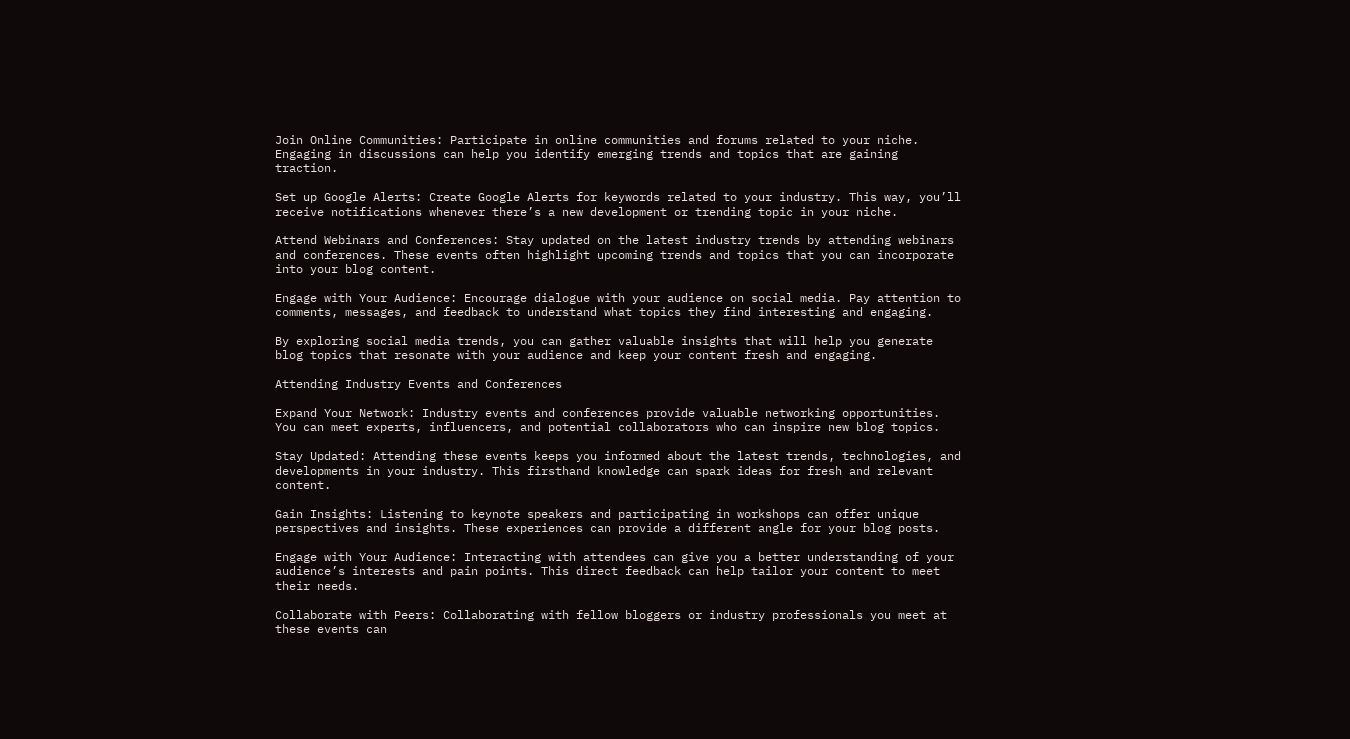Join Online Communities: Participate in online communities and forums related to your niche. Engaging in discussions can help you identify emerging trends and topics that are gaining traction.

Set up Google Alerts: Create Google Alerts for keywords related to your industry. This way, you’ll receive notifications whenever there’s a new development or trending topic in your niche.

Attend Webinars and Conferences: Stay updated on the latest industry trends by attending webinars and conferences. These events often highlight upcoming trends and topics that you can incorporate into your blog content.

Engage with Your Audience: Encourage dialogue with your audience on social media. Pay attention to comments, messages, and feedback to understand what topics they find interesting and engaging.

By exploring social media trends, you can gather valuable insights that will help you generate blog topics that resonate with your audience and keep your content fresh and engaging.

Attending Industry Events and Conferences

Expand Your Network: Industry events and conferences provide valuable networking opportunities. You can meet experts, influencers, and potential collaborators who can inspire new blog topics.

Stay Updated: Attending these events keeps you informed about the latest trends, technologies, and developments in your industry. This firsthand knowledge can spark ideas for fresh and relevant content.

Gain Insights: Listening to keynote speakers and participating in workshops can offer unique perspectives and insights. These experiences can provide a different angle for your blog posts.

Engage with Your Audience: Interacting with attendees can give you a better understanding of your audience’s interests and pain points. This direct feedback can help tailor your content to meet their needs.

Collaborate with Peers: Collaborating with fellow bloggers or industry professionals you meet at these events can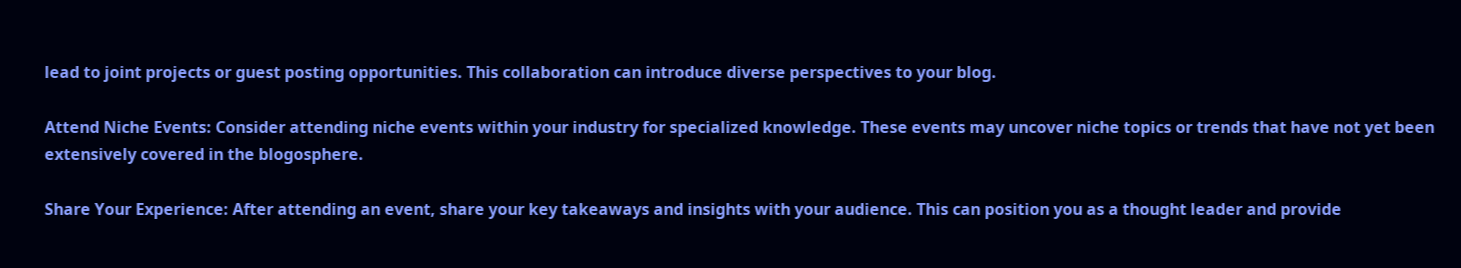lead to joint projects or guest posting opportunities. This collaboration can introduce diverse perspectives to your blog.

Attend Niche Events: Consider attending niche events within your industry for specialized knowledge. These events may uncover niche topics or trends that have not yet been extensively covered in the blogosphere.

Share Your Experience: After attending an event, share your key takeaways and insights with your audience. This can position you as a thought leader and provide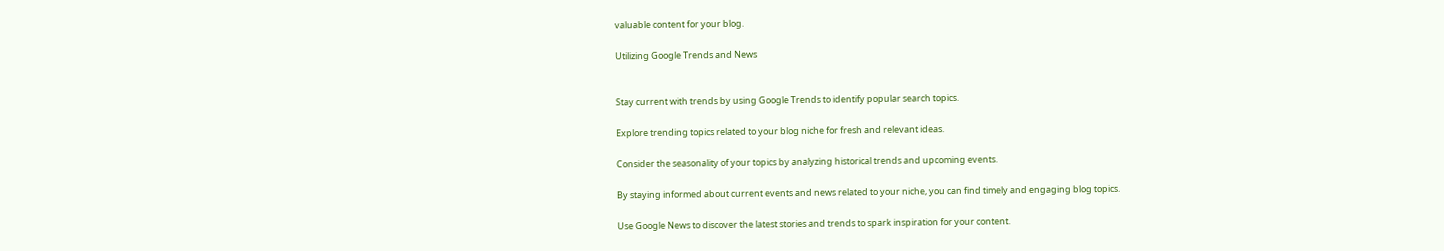valuable content for your blog.

Utilizing Google Trends and News


Stay current with trends by using Google Trends to identify popular search topics.

Explore trending topics related to your blog niche for fresh and relevant ideas.

Consider the seasonality of your topics by analyzing historical trends and upcoming events.

By staying informed about current events and news related to your niche, you can find timely and engaging blog topics.

Use Google News to discover the latest stories and trends to spark inspiration for your content.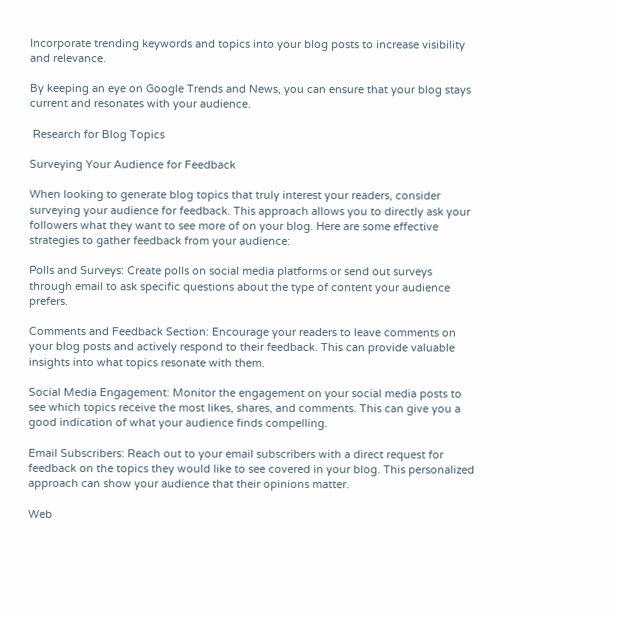Incorporate trending keywords and topics into your blog posts to increase visibility and relevance.

By keeping an eye on Google Trends and News, you can ensure that your blog stays current and resonates with your audience.

 Research for Blog Topics

Surveying Your Audience for Feedback

When looking to generate blog topics that truly interest your readers, consider surveying your audience for feedback. This approach allows you to directly ask your followers what they want to see more of on your blog. Here are some effective strategies to gather feedback from your audience:

Polls and Surveys: Create polls on social media platforms or send out surveys through email to ask specific questions about the type of content your audience prefers.

Comments and Feedback Section: Encourage your readers to leave comments on your blog posts and actively respond to their feedback. This can provide valuable insights into what topics resonate with them.

Social Media Engagement: Monitor the engagement on your social media posts to see which topics receive the most likes, shares, and comments. This can give you a good indication of what your audience finds compelling.

Email Subscribers: Reach out to your email subscribers with a direct request for feedback on the topics they would like to see covered in your blog. This personalized approach can show your audience that their opinions matter.

Web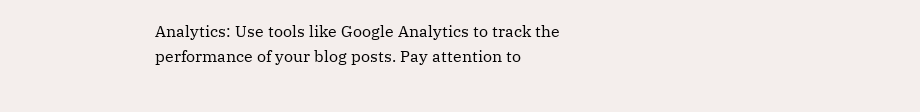Analytics: Use tools like Google Analytics to track the performance of your blog posts. Pay attention to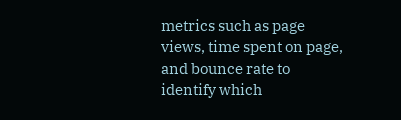metrics such as page views, time spent on page, and bounce rate to identify which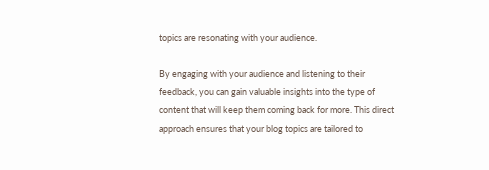topics are resonating with your audience.

By engaging with your audience and listening to their feedback, you can gain valuable insights into the type of content that will keep them coming back for more. This direct approach ensures that your blog topics are tailored to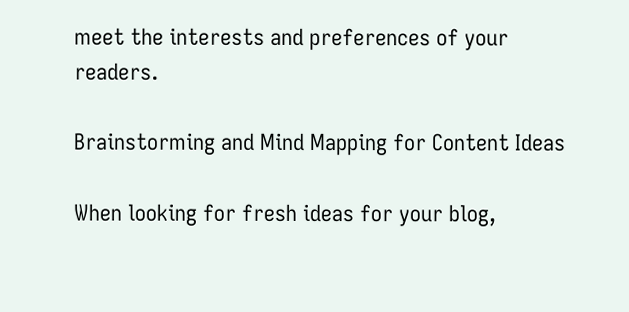meet the interests and preferences of your readers.

Brainstorming and Mind Mapping for Content Ideas

When looking for fresh ideas for your blog,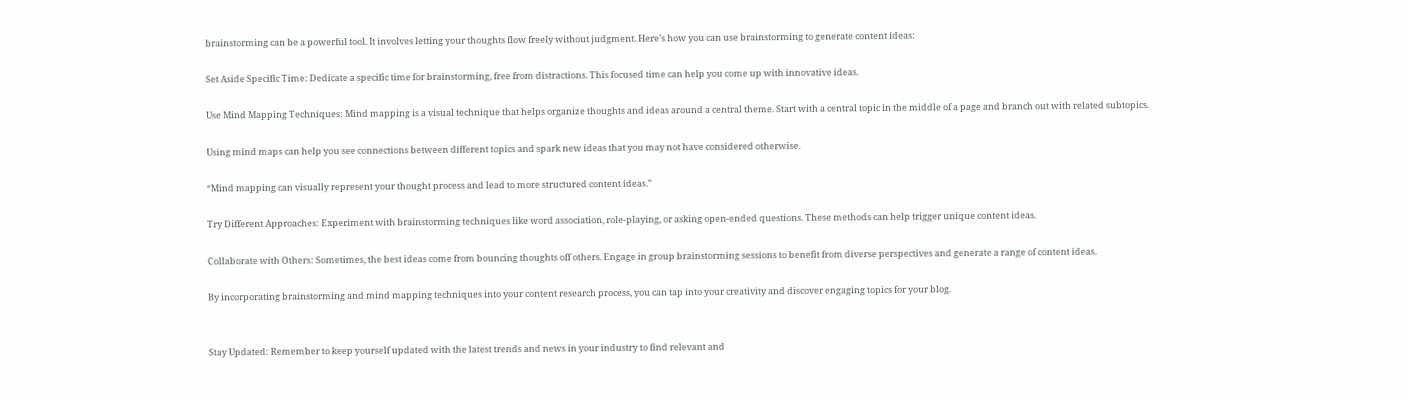brainstorming can be a powerful tool. It involves letting your thoughts flow freely without judgment. Here’s how you can use brainstorming to generate content ideas:

Set Aside Specific Time: Dedicate a specific time for brainstorming, free from distractions. This focused time can help you come up with innovative ideas.

Use Mind Mapping Techniques: Mind mapping is a visual technique that helps organize thoughts and ideas around a central theme. Start with a central topic in the middle of a page and branch out with related subtopics.

Using mind maps can help you see connections between different topics and spark new ideas that you may not have considered otherwise.

“Mind mapping can visually represent your thought process and lead to more structured content ideas.”

Try Different Approaches: Experiment with brainstorming techniques like word association, role-playing, or asking open-ended questions. These methods can help trigger unique content ideas.

Collaborate with Others: Sometimes, the best ideas come from bouncing thoughts off others. Engage in group brainstorming sessions to benefit from diverse perspectives and generate a range of content ideas.

By incorporating brainstorming and mind mapping techniques into your content research process, you can tap into your creativity and discover engaging topics for your blog.


Stay Updated: Remember to keep yourself updated with the latest trends and news in your industry to find relevant and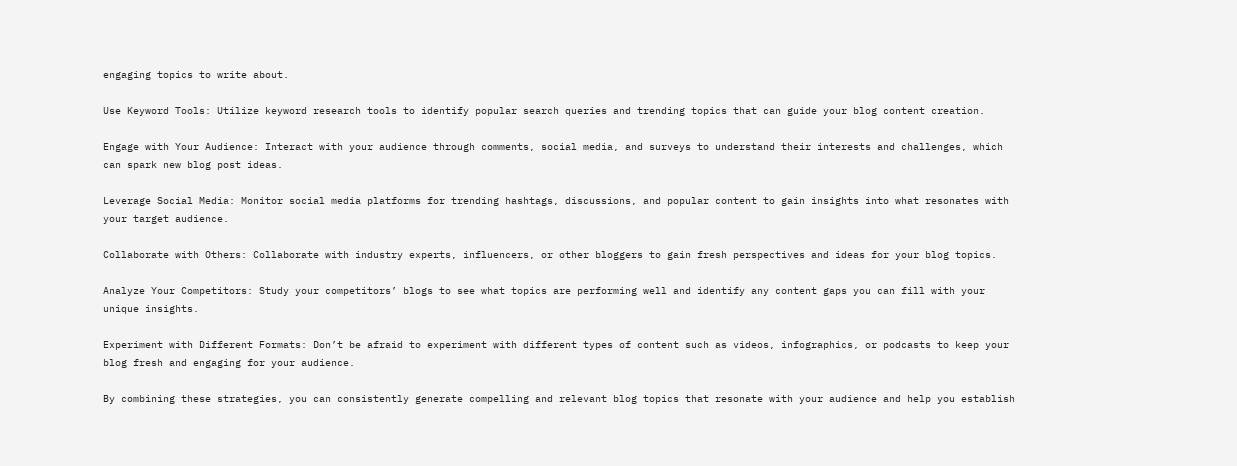engaging topics to write about.

Use Keyword Tools: Utilize keyword research tools to identify popular search queries and trending topics that can guide your blog content creation.

Engage with Your Audience: Interact with your audience through comments, social media, and surveys to understand their interests and challenges, which can spark new blog post ideas.

Leverage Social Media: Monitor social media platforms for trending hashtags, discussions, and popular content to gain insights into what resonates with your target audience.

Collaborate with Others: Collaborate with industry experts, influencers, or other bloggers to gain fresh perspectives and ideas for your blog topics.

Analyze Your Competitors: Study your competitors’ blogs to see what topics are performing well and identify any content gaps you can fill with your unique insights.

Experiment with Different Formats: Don’t be afraid to experiment with different types of content such as videos, infographics, or podcasts to keep your blog fresh and engaging for your audience.

By combining these strategies, you can consistently generate compelling and relevant blog topics that resonate with your audience and help you establish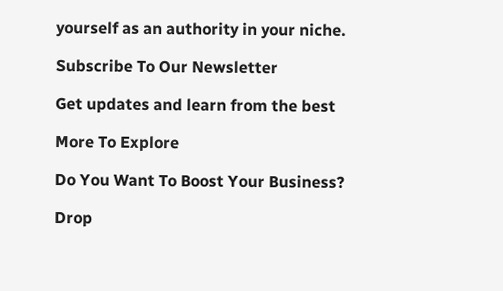yourself as an authority in your niche.

Subscribe To Our Newsletter

Get updates and learn from the best

More To Explore

Do You Want To Boost Your Business?

Drop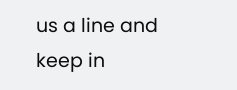us a line and keep in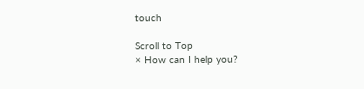touch

Scroll to Top
× How can I help you?